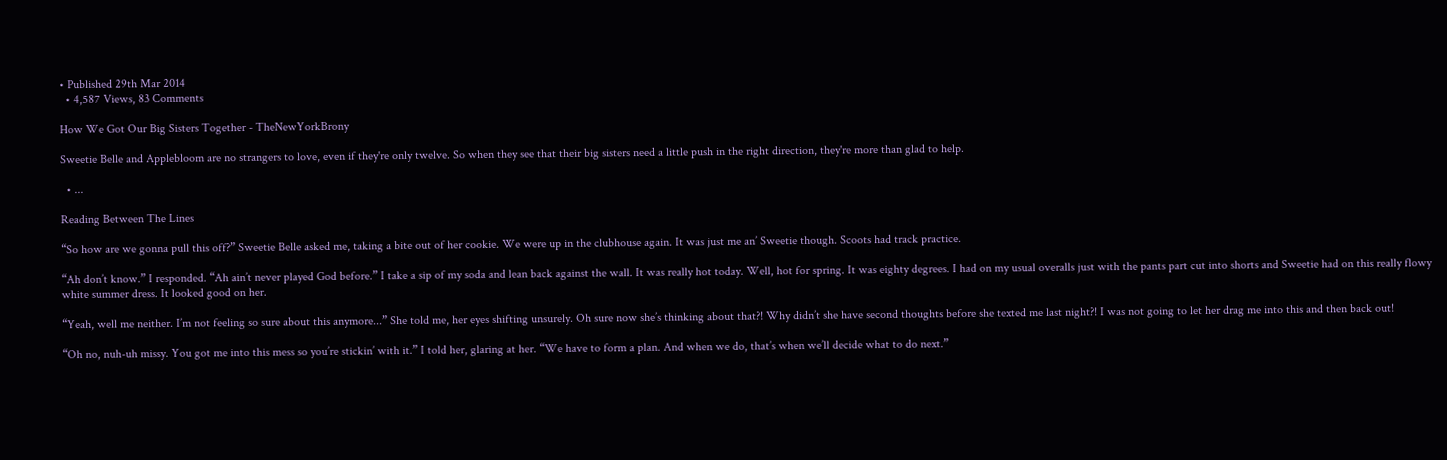• Published 29th Mar 2014
  • 4,587 Views, 83 Comments

How We Got Our Big Sisters Together - TheNewYorkBrony

Sweetie Belle and Applebloom are no strangers to love, even if they're only twelve. So when they see that their big sisters need a little push in the right direction, they're more than glad to help.

  • ...

Reading Between The Lines

“So how are we gonna pull this off?” Sweetie Belle asked me, taking a bite out of her cookie. We were up in the clubhouse again. It was just me an’ Sweetie though. Scoots had track practice.

“Ah don’t know.” I responded. “Ah ain’t never played God before.” I take a sip of my soda and lean back against the wall. It was really hot today. Well, hot for spring. It was eighty degrees. I had on my usual overalls just with the pants part cut into shorts and Sweetie had on this really flowy white summer dress. It looked good on her.

“Yeah, well me neither. I’m not feeling so sure about this anymore...” She told me, her eyes shifting unsurely. Oh sure now she’s thinking about that?! Why didn’t she have second thoughts before she texted me last night?! I was not going to let her drag me into this and then back out!

“Oh no, nuh-uh missy. You got me into this mess so you’re stickin’ with it.” I told her, glaring at her. “We have to form a plan. And when we do, that’s when we’ll decide what to do next.”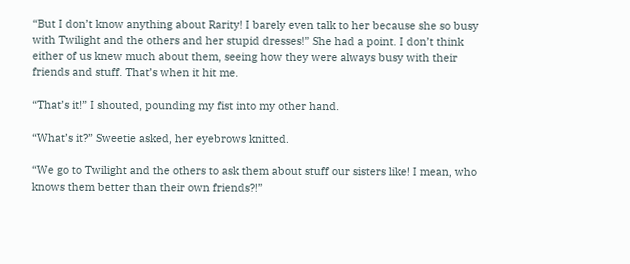“But I don’t know anything about Rarity! I barely even talk to her because she so busy with Twilight and the others and her stupid dresses!” She had a point. I don’t think either of us knew much about them, seeing how they were always busy with their friends and stuff. That’s when it hit me.

“That’s it!” I shouted, pounding my fist into my other hand.

“What’s it?” Sweetie asked, her eyebrows knitted.

“We go to Twilight and the others to ask them about stuff our sisters like! I mean, who knows them better than their own friends?!”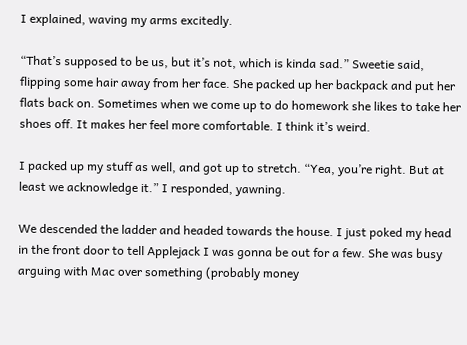I explained, waving my arms excitedly.

“That’s supposed to be us, but it’s not, which is kinda sad.” Sweetie said, flipping some hair away from her face. She packed up her backpack and put her flats back on. Sometimes when we come up to do homework she likes to take her shoes off. It makes her feel more comfortable. I think it’s weird.

I packed up my stuff as well, and got up to stretch. “Yea, you’re right. But at least we acknowledge it.” I responded, yawning.

We descended the ladder and headed towards the house. I just poked my head in the front door to tell Applejack I was gonna be out for a few. She was busy arguing with Mac over something (probably money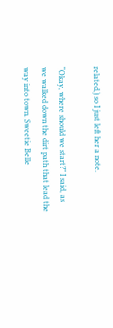related,) so I just left her a note.

“Okay, where should we start?” I said, as we walked down the dirt path that lead the way into town. Sweetie Belle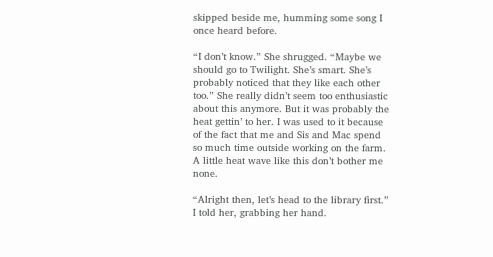skipped beside me, humming some song I once heard before.

“I don’t know.” She shrugged. “Maybe we should go to Twilight. She’s smart. She’s probably noticed that they like each other too.” She really didn’t seem too enthusiastic about this anymore. But it was probably the heat gettin’ to her. I was used to it because of the fact that me and Sis and Mac spend so much time outside working on the farm. A little heat wave like this don’t bother me none.

“Alright then, let’s head to the library first.” I told her, grabbing her hand.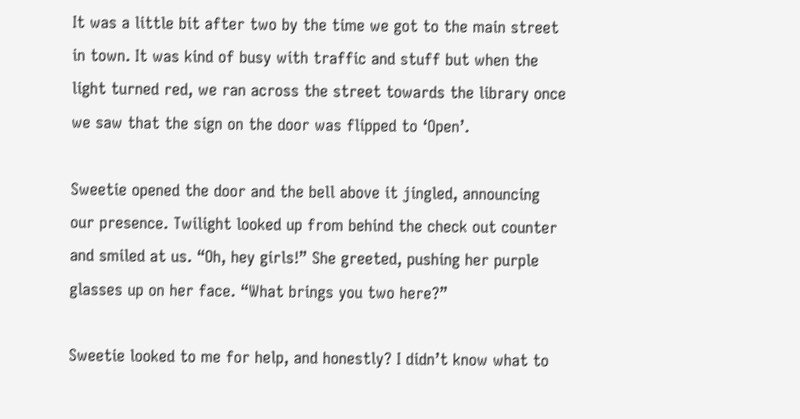It was a little bit after two by the time we got to the main street in town. It was kind of busy with traffic and stuff but when the light turned red, we ran across the street towards the library once we saw that the sign on the door was flipped to ‘Open’.

Sweetie opened the door and the bell above it jingled, announcing our presence. Twilight looked up from behind the check out counter and smiled at us. “Oh, hey girls!” She greeted, pushing her purple glasses up on her face. “What brings you two here?”

Sweetie looked to me for help, and honestly? I didn’t know what to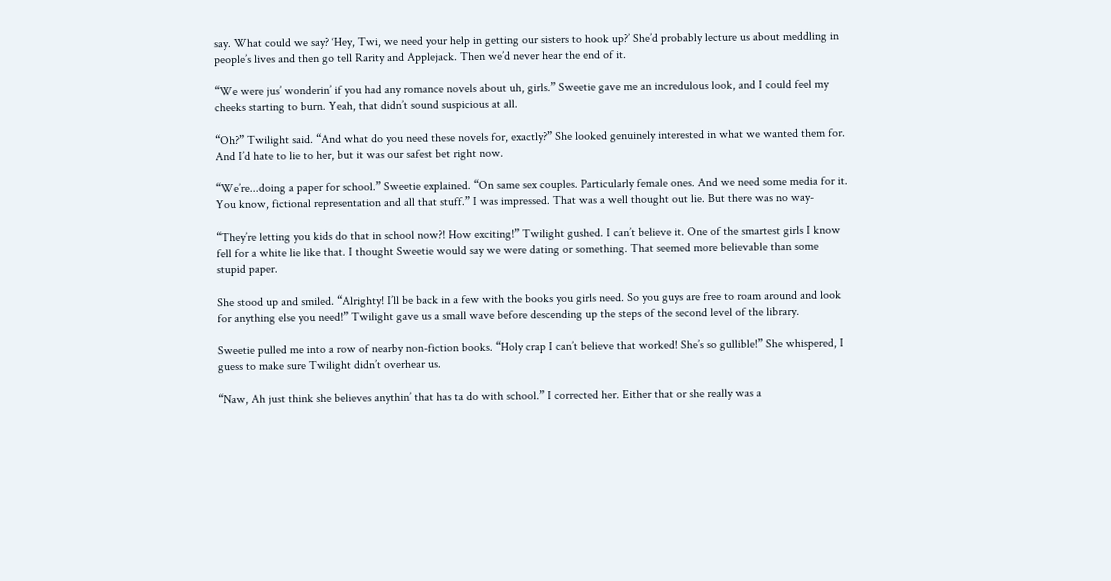say. What could we say? ‘Hey, Twi, we need your help in getting our sisters to hook up?’ She’d probably lecture us about meddling in people’s lives and then go tell Rarity and Applejack. Then we’d never hear the end of it.

“We were jus’ wonderin’ if you had any romance novels about uh, girls.” Sweetie gave me an incredulous look, and I could feel my cheeks starting to burn. Yeah, that didn’t sound suspicious at all.

“Oh?” Twilight said. “And what do you need these novels for, exactly?” She looked genuinely interested in what we wanted them for. And I’d hate to lie to her, but it was our safest bet right now.

“We’re...doing a paper for school.” Sweetie explained. “On same sex couples. Particularly female ones. And we need some media for it. You know, fictional representation and all that stuff.” I was impressed. That was a well thought out lie. But there was no way-

“They’re letting you kids do that in school now?! How exciting!” Twilight gushed. I can’t believe it. One of the smartest girls I know fell for a white lie like that. I thought Sweetie would say we were dating or something. That seemed more believable than some stupid paper.

She stood up and smiled. “Alrighty! I’ll be back in a few with the books you girls need. So you guys are free to roam around and look for anything else you need!” Twilight gave us a small wave before descending up the steps of the second level of the library.

Sweetie pulled me into a row of nearby non-fiction books. “Holy crap I can’t believe that worked! She’s so gullible!” She whispered, I guess to make sure Twilight didn’t overhear us.

“Naw, Ah just think she believes anythin’ that has ta do with school.” I corrected her. Either that or she really was a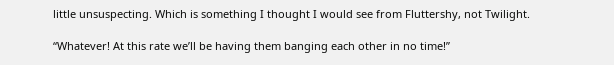little unsuspecting. Which is something I thought I would see from Fluttershy, not Twilight.

“Whatever! At this rate we’ll be having them banging each other in no time!”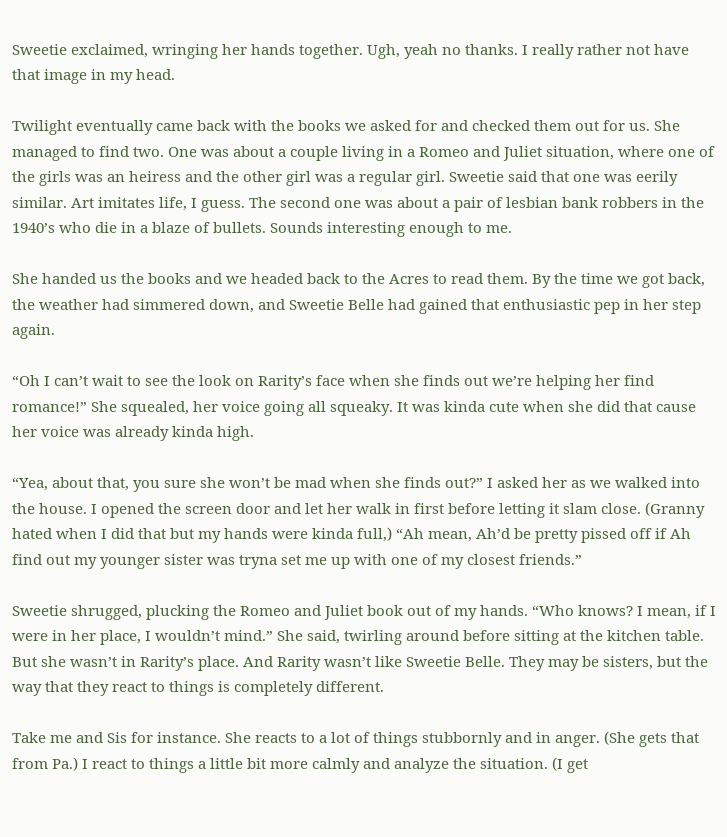Sweetie exclaimed, wringing her hands together. Ugh, yeah no thanks. I really rather not have that image in my head.

Twilight eventually came back with the books we asked for and checked them out for us. She managed to find two. One was about a couple living in a Romeo and Juliet situation, where one of the girls was an heiress and the other girl was a regular girl. Sweetie said that one was eerily similar. Art imitates life, I guess. The second one was about a pair of lesbian bank robbers in the 1940’s who die in a blaze of bullets. Sounds interesting enough to me.

She handed us the books and we headed back to the Acres to read them. By the time we got back, the weather had simmered down, and Sweetie Belle had gained that enthusiastic pep in her step again.

“Oh I can’t wait to see the look on Rarity’s face when she finds out we’re helping her find romance!” She squealed, her voice going all squeaky. It was kinda cute when she did that cause her voice was already kinda high.

“Yea, about that, you sure she won’t be mad when she finds out?” I asked her as we walked into the house. I opened the screen door and let her walk in first before letting it slam close. (Granny hated when I did that but my hands were kinda full,) “Ah mean, Ah’d be pretty pissed off if Ah find out my younger sister was tryna set me up with one of my closest friends.”

Sweetie shrugged, plucking the Romeo and Juliet book out of my hands. “Who knows? I mean, if I were in her place, I wouldn’t mind.” She said, twirling around before sitting at the kitchen table. But she wasn’t in Rarity’s place. And Rarity wasn’t like Sweetie Belle. They may be sisters, but the way that they react to things is completely different.

Take me and Sis for instance. She reacts to a lot of things stubbornly and in anger. (She gets that from Pa.) I react to things a little bit more calmly and analyze the situation. (I get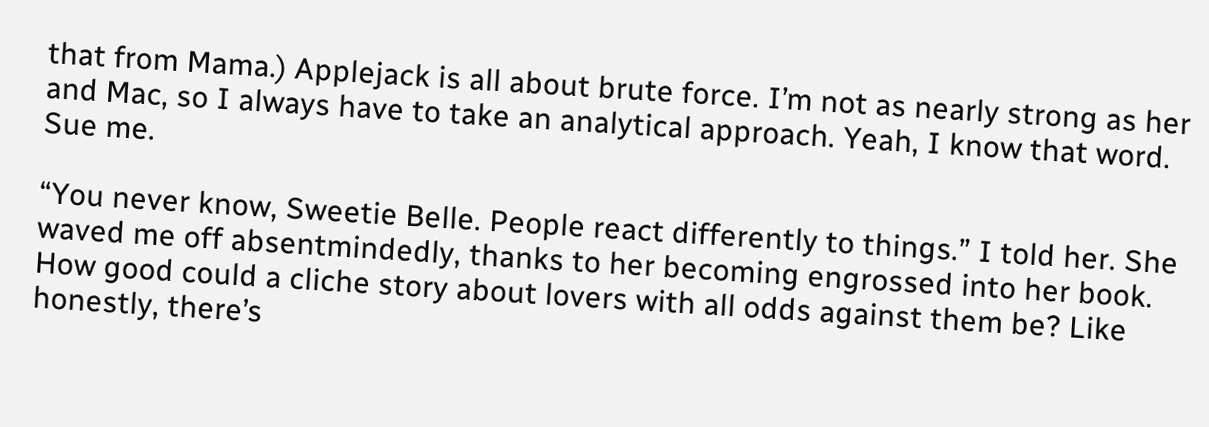that from Mama.) Applejack is all about brute force. I’m not as nearly strong as her and Mac, so I always have to take an analytical approach. Yeah, I know that word. Sue me.

“You never know, Sweetie Belle. People react differently to things.” I told her. She waved me off absentmindedly, thanks to her becoming engrossed into her book. How good could a cliche story about lovers with all odds against them be? Like honestly, there’s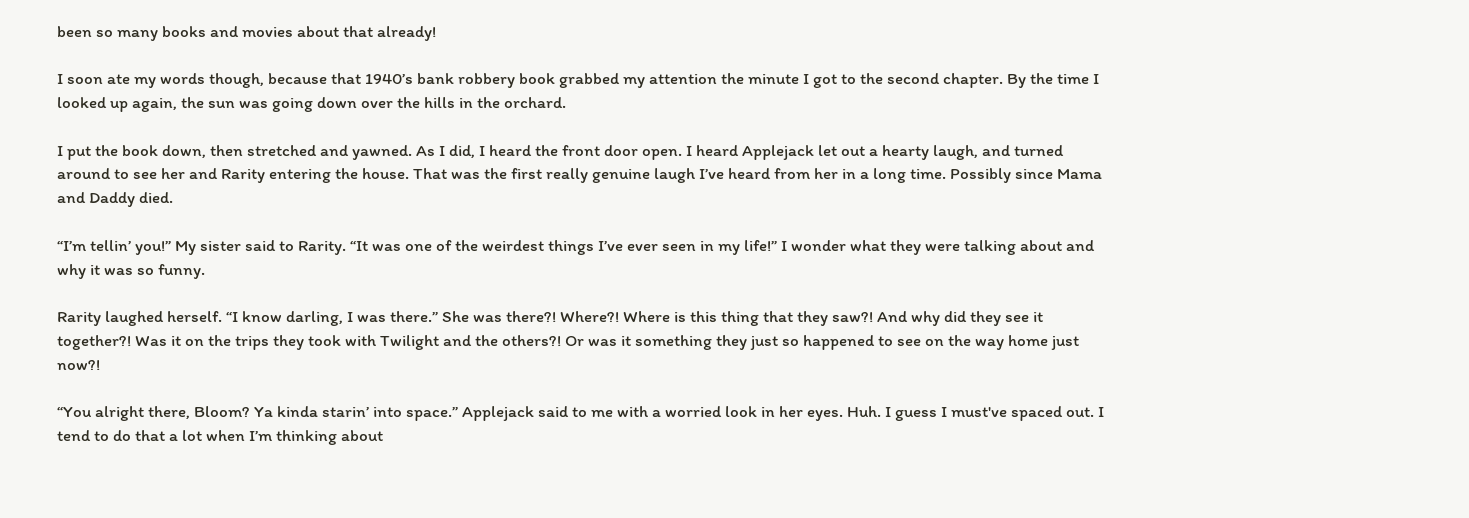been so many books and movies about that already!

I soon ate my words though, because that 1940’s bank robbery book grabbed my attention the minute I got to the second chapter. By the time I looked up again, the sun was going down over the hills in the orchard.

I put the book down, then stretched and yawned. As I did, I heard the front door open. I heard Applejack let out a hearty laugh, and turned around to see her and Rarity entering the house. That was the first really genuine laugh I’ve heard from her in a long time. Possibly since Mama and Daddy died.

“I’m tellin’ you!” My sister said to Rarity. “It was one of the weirdest things I’ve ever seen in my life!” I wonder what they were talking about and why it was so funny.

Rarity laughed herself. “I know darling, I was there.” She was there?! Where?! Where is this thing that they saw?! And why did they see it together?! Was it on the trips they took with Twilight and the others?! Or was it something they just so happened to see on the way home just now?!

“You alright there, Bloom? Ya kinda starin’ into space.” Applejack said to me with a worried look in her eyes. Huh. I guess I must've spaced out. I tend to do that a lot when I’m thinking about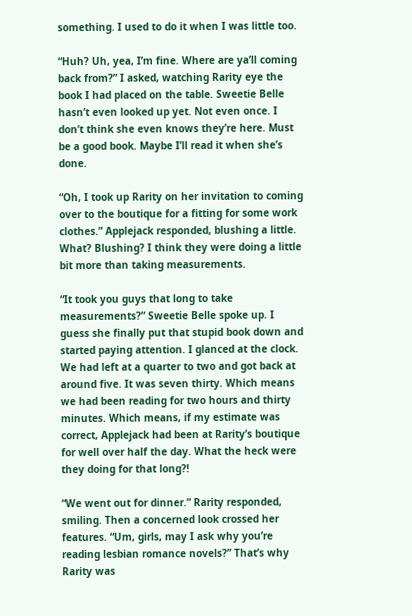something. I used to do it when I was little too.

“Huh? Uh, yea, I’m fine. Where are ya’ll coming back from?” I asked, watching Rarity eye the book I had placed on the table. Sweetie Belle hasn’t even looked up yet. Not even once. I don’t think she even knows they’re here. Must be a good book. Maybe I’ll read it when she’s done.

“Oh, I took up Rarity on her invitation to coming over to the boutique for a fitting for some work clothes.” Applejack responded, blushing a little. What? Blushing? I think they were doing a little bit more than taking measurements.

“It took you guys that long to take measurements?” Sweetie Belle spoke up. I guess she finally put that stupid book down and started paying attention. I glanced at the clock. We had left at a quarter to two and got back at around five. It was seven thirty. Which means we had been reading for two hours and thirty minutes. Which means, if my estimate was correct, Applejack had been at Rarity’s boutique for well over half the day. What the heck were they doing for that long?!

“We went out for dinner.” Rarity responded, smiling. Then a concerned look crossed her features. “Um, girls, may I ask why you’re reading lesbian romance novels?” That’s why Rarity was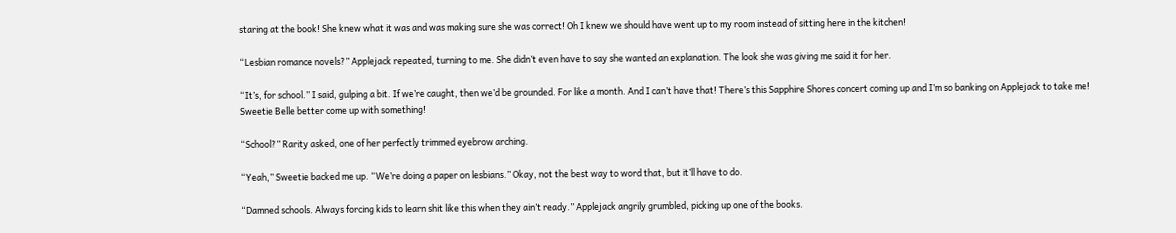staring at the book! She knew what it was and was making sure she was correct! Oh I knew we should have went up to my room instead of sitting here in the kitchen!

“Lesbian romance novels?” Applejack repeated, turning to me. She didn’t even have to say she wanted an explanation. The look she was giving me said it for her.

“It’s, for school.” I said, gulping a bit. If we’re caught, then we’d be grounded. For like a month. And I can’t have that! There’s this Sapphire Shores concert coming up and I’m so banking on Applejack to take me! Sweetie Belle better come up with something!

“School?” Rarity asked, one of her perfectly trimmed eyebrow arching.

“Yeah,” Sweetie backed me up. “We’re doing a paper on lesbians.” Okay, not the best way to word that, but it’ll have to do.

“Damned schools. Always forcing kids to learn shit like this when they ain’t ready.” Applejack angrily grumbled, picking up one of the books.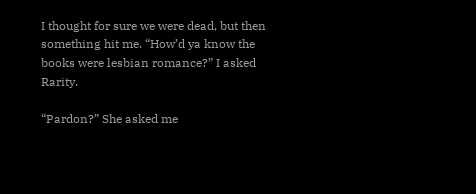I thought for sure we were dead, but then something hit me. “How’d ya know the books were lesbian romance?” I asked Rarity.

“Pardon?” She asked me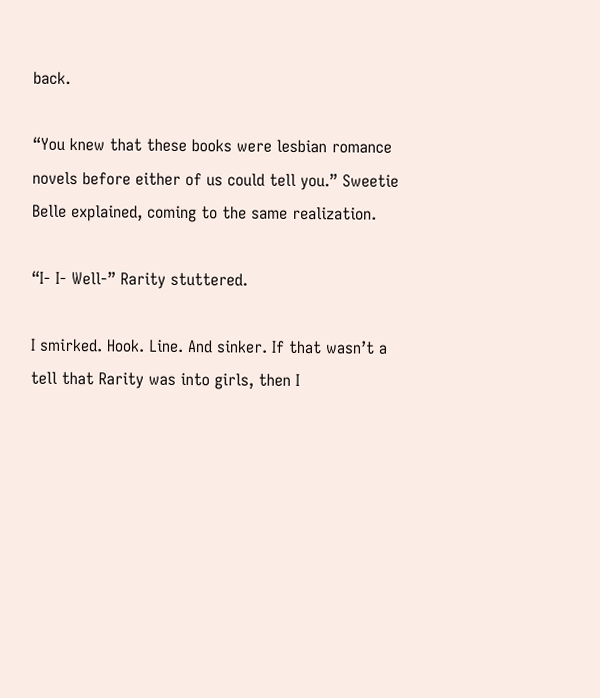back.

“You knew that these books were lesbian romance novels before either of us could tell you.” Sweetie Belle explained, coming to the same realization.

“I- I- Well-” Rarity stuttered.

I smirked. Hook. Line. And sinker. If that wasn’t a tell that Rarity was into girls, then I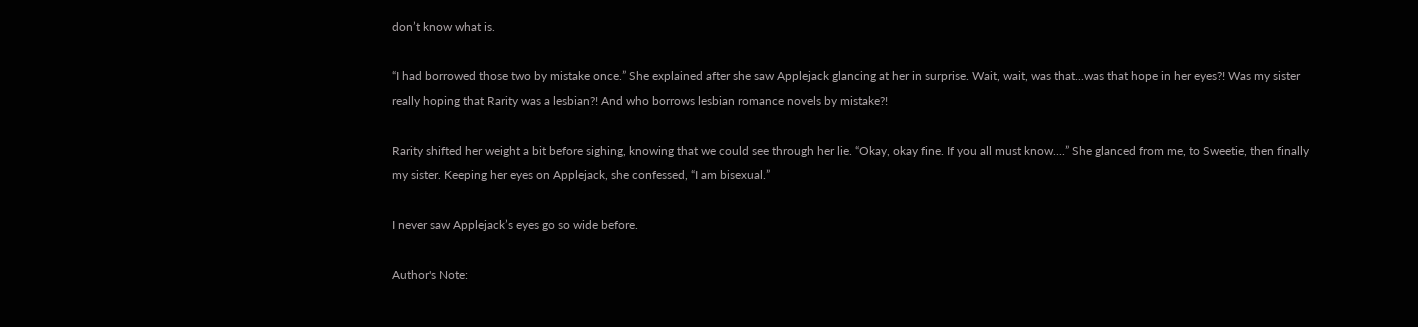don’t know what is.

“I had borrowed those two by mistake once.” She explained after she saw Applejack glancing at her in surprise. Wait, wait, was that...was that hope in her eyes?! Was my sister really hoping that Rarity was a lesbian?! And who borrows lesbian romance novels by mistake?!

Rarity shifted her weight a bit before sighing, knowing that we could see through her lie. “Okay, okay fine. If you all must know....” She glanced from me, to Sweetie, then finally my sister. Keeping her eyes on Applejack, she confessed, “I am bisexual.”

I never saw Applejack’s eyes go so wide before.

Author's Note: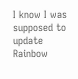I know I was supposed to update Rainbow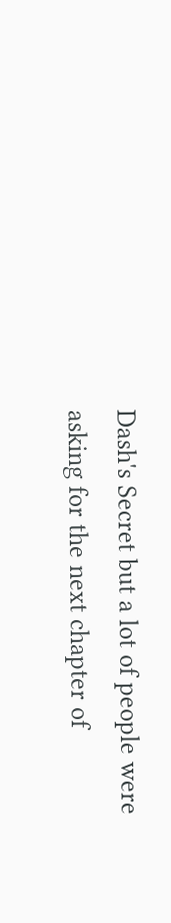Dash's Secret but a lot of people were asking for the next chapter of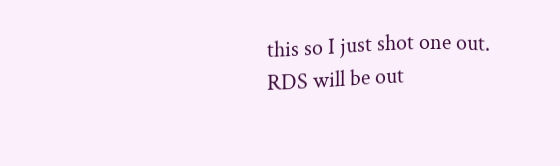this so I just shot one out. RDS will be out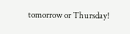tomorrow or Thursday!